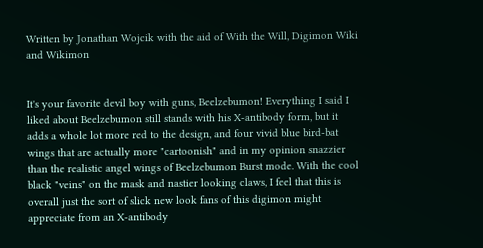Written by Jonathan Wojcik with the aid of With the Will, Digimon Wiki and Wikimon


It's your favorite devil boy with guns, Beelzebumon! Everything I said I liked about Beelzebumon still stands with his X-antibody form, but it adds a whole lot more red to the design, and four vivid blue bird-bat wings that are actually more "cartoonish" and in my opinion snazzier than the realistic angel wings of Beelzebumon Burst mode. With the cool black "veins" on the mask and nastier looking claws, I feel that this is overall just the sort of slick new look fans of this digimon might appreciate from an X-antibody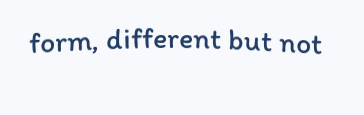form, different but not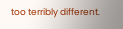too terribly different.